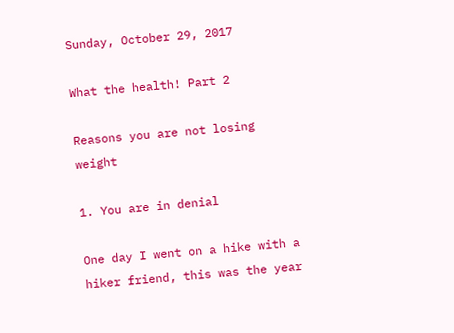Sunday, October 29, 2017

What the health! Part 2

Reasons you are not losing weight

1. You are in denial

One day I went on a hike with a hiker friend, this was the year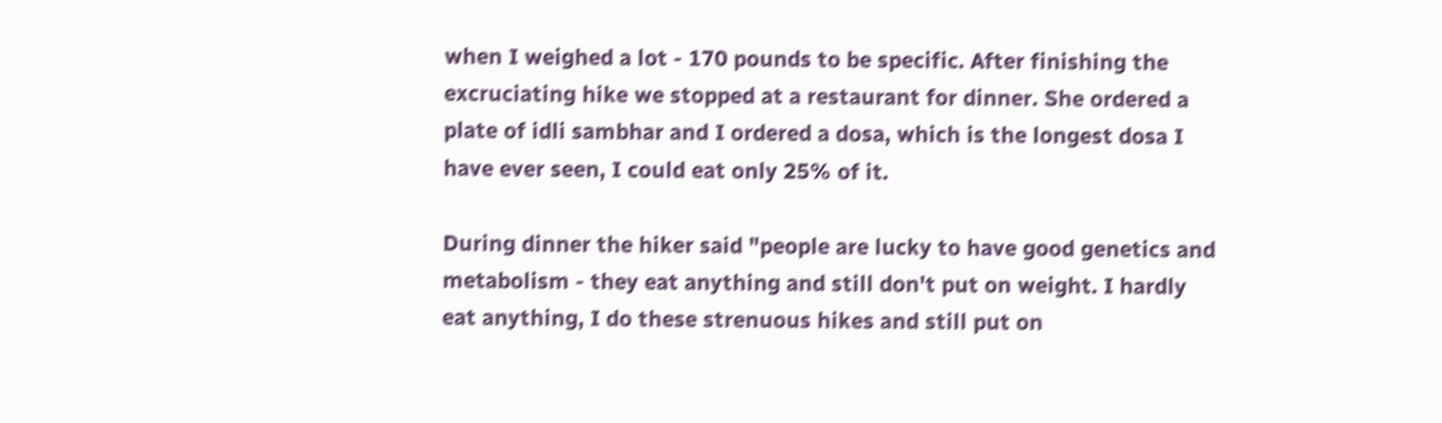when I weighed a lot - 170 pounds to be specific. After finishing the excruciating hike we stopped at a restaurant for dinner. She ordered a plate of idli sambhar and I ordered a dosa, which is the longest dosa I have ever seen, I could eat only 25% of it.

During dinner the hiker said "people are lucky to have good genetics and metabolism - they eat anything and still don't put on weight. I hardly eat anything, I do these strenuous hikes and still put on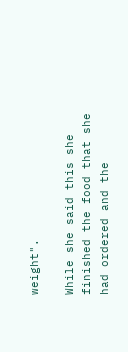weight".

While she said this she finished the food that she had ordered and the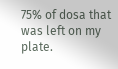75% of dosa that was left on my plate.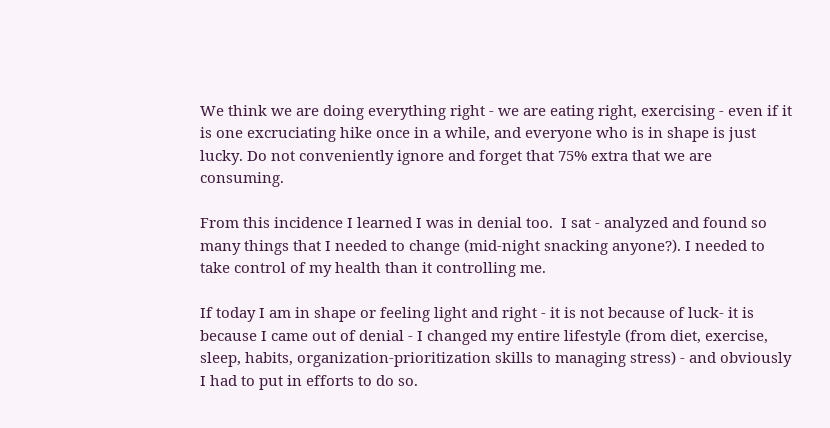We think we are doing everything right - we are eating right, exercising - even if it is one excruciating hike once in a while, and everyone who is in shape is just lucky. Do not conveniently ignore and forget that 75% extra that we are consuming.

From this incidence I learned I was in denial too.  I sat - analyzed and found so many things that I needed to change (mid-night snacking anyone?). I needed to take control of my health than it controlling me.

If today I am in shape or feeling light and right - it is not because of luck- it is because I came out of denial - I changed my entire lifestyle (from diet, exercise, sleep, habits, organization-prioritization skills to managing stress) - and obviously I had to put in efforts to do so.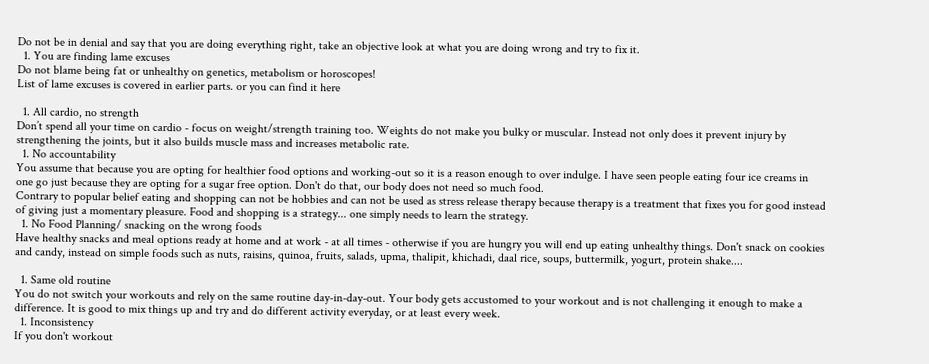Do not be in denial and say that you are doing everything right, take an objective look at what you are doing wrong and try to fix it.
  1. You are finding lame excuses
Do not blame being fat or unhealthy on genetics, metabolism or horoscopes!
List of lame excuses is covered in earlier parts. or you can find it here

  1. All cardio, no strength
Don’t spend all your time on cardio - focus on weight/strength training too. Weights do not make you bulky or muscular. Instead not only does it prevent injury by strengthening the joints, but it also builds muscle mass and increases metabolic rate.
  1. No accountability
You assume that because you are opting for healthier food options and working-out so it is a reason enough to over indulge. I have seen people eating four ice creams in one go just because they are opting for a sugar free option. Don't do that, our body does not need so much food.
Contrary to popular belief eating and shopping can not be hobbies and can not be used as stress release therapy because therapy is a treatment that fixes you for good instead of giving just a momentary pleasure. Food and shopping is a strategy... one simply needs to learn the strategy.
  1. No Food Planning/ snacking on the wrong foods
Have healthy snacks and meal options ready at home and at work - at all times - otherwise if you are hungry you will end up eating unhealthy things. Don't snack on cookies and candy, instead on simple foods such as nuts, raisins, quinoa, fruits, salads, upma, thalipit, khichadi, daal rice, soups, buttermilk, yogurt, protein shake....

  1. Same old routine
You do not switch your workouts and rely on the same routine day-in-day-out. Your body gets accustomed to your workout and is not challenging it enough to make a difference. It is good to mix things up and try and do different activity everyday, or at least every week.
  1. Inconsistency
If you don't workout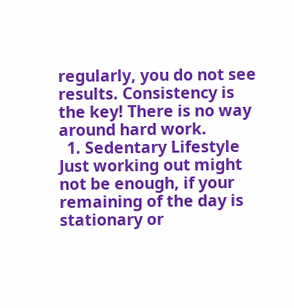regularly, you do not see results. Consistency is the key! There is no way around hard work.
  1. Sedentary Lifestyle
Just working out might not be enough, if your remaining of the day is stationary or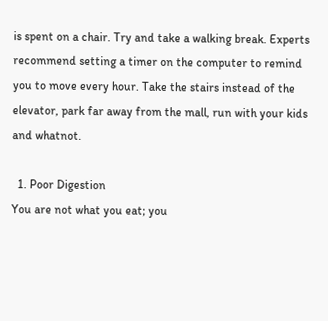is spent on a chair. Try and take a walking break. Experts recommend setting a timer on the computer to remind you to move every hour. Take the stairs instead of the elevator, park far away from the mall, run with your kids and whatnot.

  1. Poor Digestion
You are not what you eat; you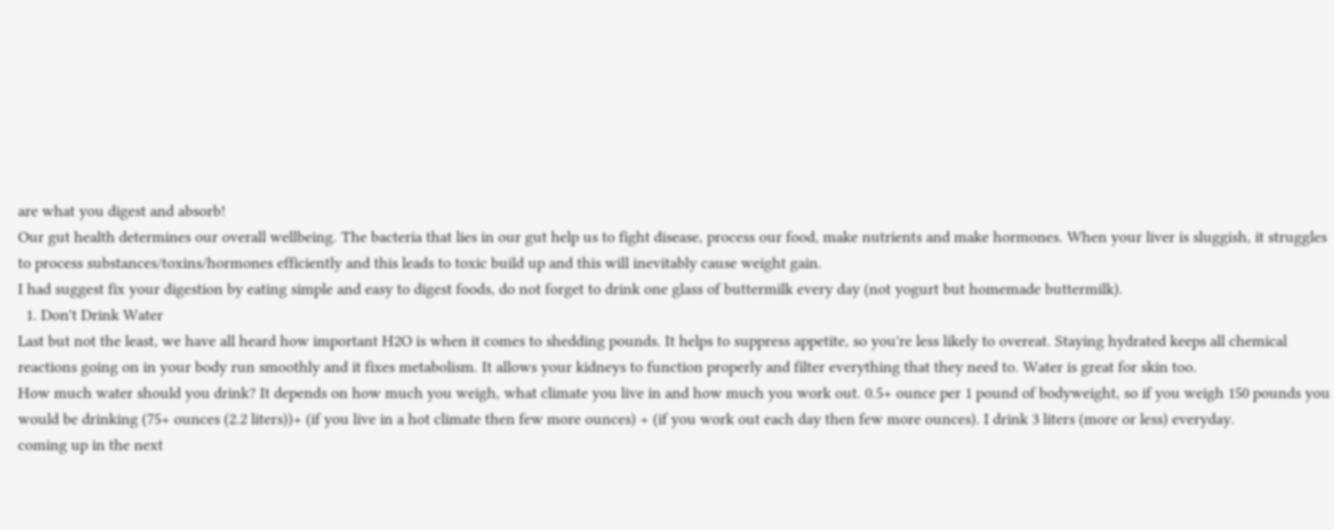are what you digest and absorb!
Our gut health determines our overall wellbeing. The bacteria that lies in our gut help us to fight disease, process our food, make nutrients and make hormones. When your liver is sluggish, it struggles to process substances/toxins/hormones efficiently and this leads to toxic build up and this will inevitably cause weight gain.
I had suggest fix your digestion by eating simple and easy to digest foods, do not forget to drink one glass of buttermilk every day (not yogurt but homemade buttermilk).
  1. Don't Drink Water
Last but not the least, we have all heard how important H2O is when it comes to shedding pounds. It helps to suppress appetite, so you're less likely to overeat. Staying hydrated keeps all chemical reactions going on in your body run smoothly and it fixes metabolism. It allows your kidneys to function properly and filter everything that they need to. Water is great for skin too.
How much water should you drink? It depends on how much you weigh, what climate you live in and how much you work out. 0.5+ ounce per 1 pound of bodyweight, so if you weigh 150 pounds you would be drinking (75+ ounces (2.2 liters))+ (if you live in a hot climate then few more ounces) + (if you work out each day then few more ounces). I drink 3 liters (more or less) everyday.
coming up in the next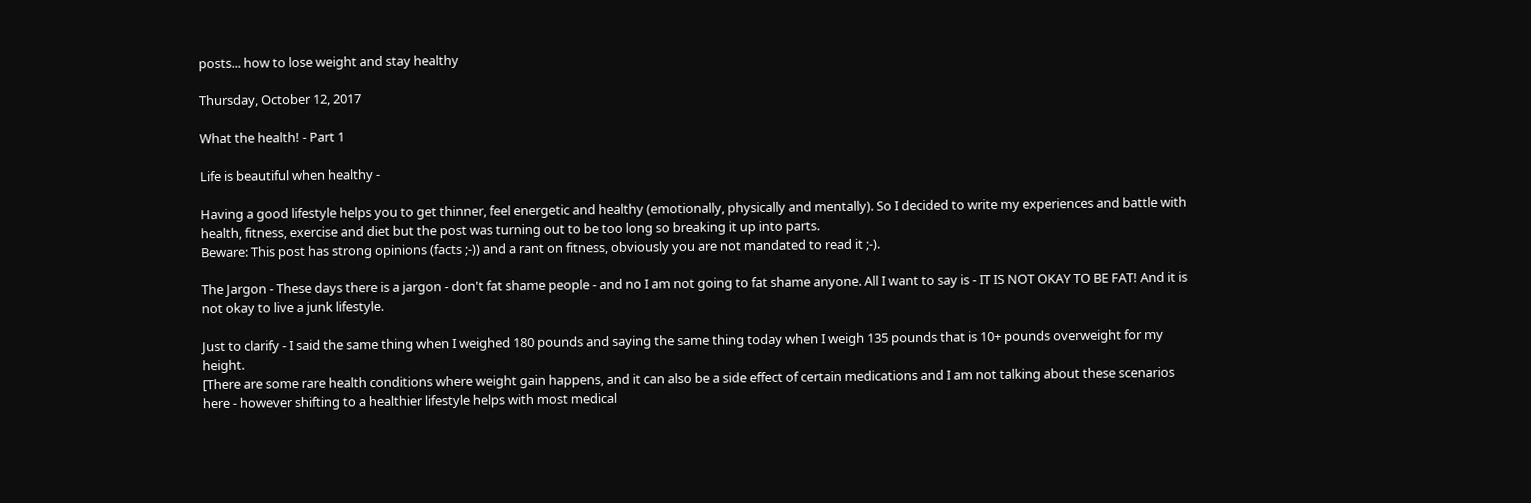posts... how to lose weight and stay healthy

Thursday, October 12, 2017

What the health! - Part 1

Life is beautiful when healthy -

Having a good lifestyle helps you to get thinner, feel energetic and healthy (emotionally, physically and mentally). So I decided to write my experiences and battle with health, fitness, exercise and diet but the post was turning out to be too long so breaking it up into parts.
Beware: This post has strong opinions (facts ;-)) and a rant on fitness, obviously you are not mandated to read it ;-).

The Jargon - These days there is a jargon - don't fat shame people - and no I am not going to fat shame anyone. All I want to say is - IT IS NOT OKAY TO BE FAT! And it is not okay to live a junk lifestyle.

Just to clarify - I said the same thing when I weighed 180 pounds and saying the same thing today when I weigh 135 pounds that is 10+ pounds overweight for my height.
[There are some rare health conditions where weight gain happens, and it can also be a side effect of certain medications and I am not talking about these scenarios here - however shifting to a healthier lifestyle helps with most medical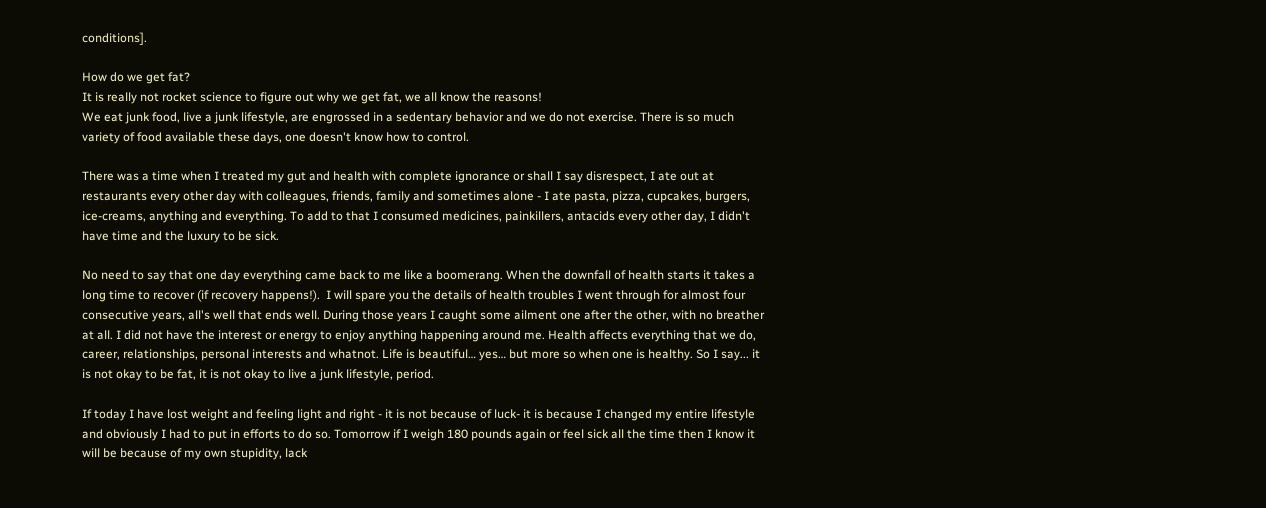conditions].

How do we get fat?
It is really not rocket science to figure out why we get fat, we all know the reasons!
We eat junk food, live a junk lifestyle, are engrossed in a sedentary behavior and we do not exercise. There is so much variety of food available these days, one doesn't know how to control.

There was a time when I treated my gut and health with complete ignorance or shall I say disrespect, I ate out at restaurants every other day with colleagues, friends, family and sometimes alone - I ate pasta, pizza, cupcakes, burgers, ice-creams, anything and everything. To add to that I consumed medicines, painkillers, antacids every other day, I didn't have time and the luxury to be sick.

No need to say that one day everything came back to me like a boomerang. When the downfall of health starts it takes a long time to recover (if recovery happens!).  I will spare you the details of health troubles I went through for almost four consecutive years, all's well that ends well. During those years I caught some ailment one after the other, with no breather at all. I did not have the interest or energy to enjoy anything happening around me. Health affects everything that we do, career, relationships, personal interests and whatnot. Life is beautiful… yes… but more so when one is healthy. So I say... it is not okay to be fat, it is not okay to live a junk lifestyle, period.

If today I have lost weight and feeling light and right - it is not because of luck- it is because I changed my entire lifestyle and obviously I had to put in efforts to do so. Tomorrow if I weigh 180 pounds again or feel sick all the time then I know it will be because of my own stupidity, lack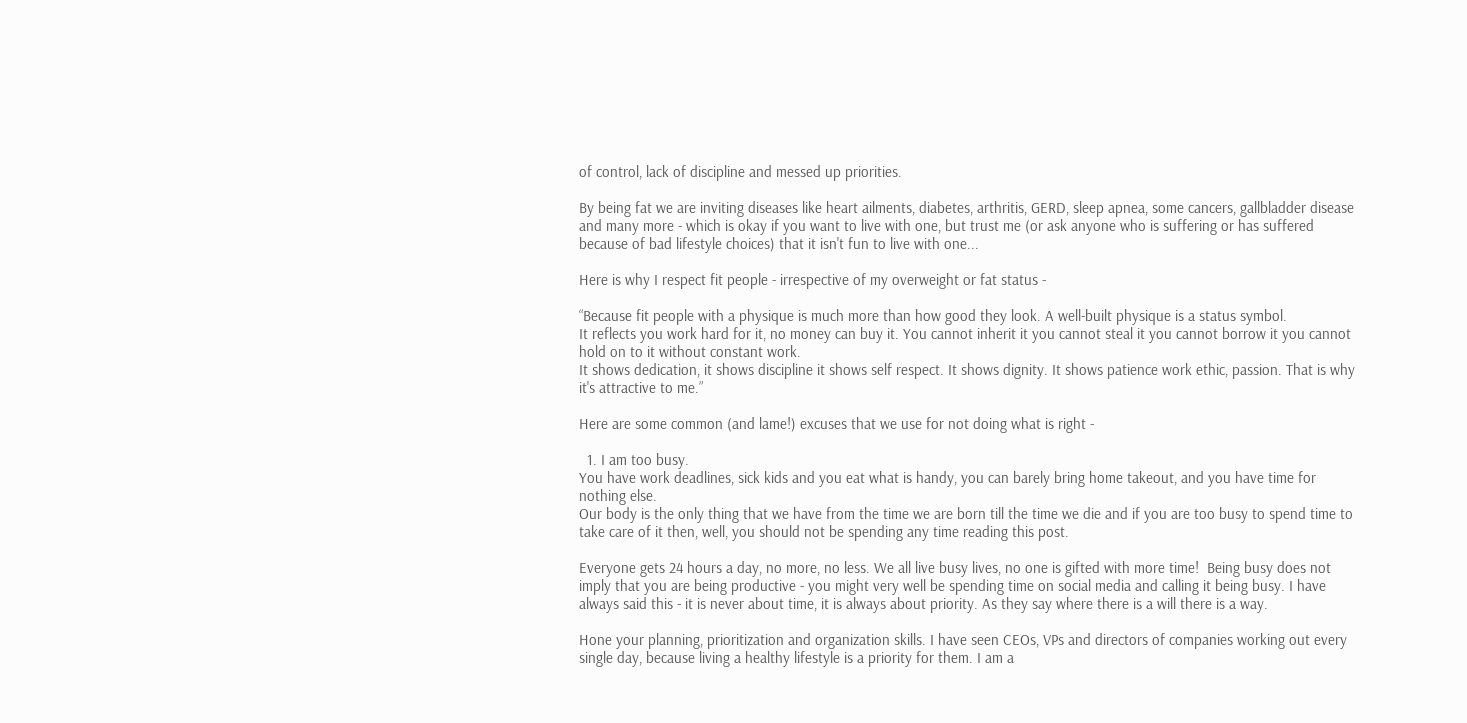of control, lack of discipline and messed up priorities.

By being fat we are inviting diseases like heart ailments, diabetes, arthritis, GERD, sleep apnea, some cancers, gallbladder disease and many more - which is okay if you want to live with one, but trust me (or ask anyone who is suffering or has suffered because of bad lifestyle choices) that it isn't fun to live with one...

Here is why I respect fit people - irrespective of my overweight or fat status -

“Because fit people with a physique is much more than how good they look. A well-built physique is a status symbol.
It reflects you work hard for it, no money can buy it. You cannot inherit it you cannot steal it you cannot borrow it you cannot hold on to it without constant work.
It shows dedication, it shows discipline it shows self respect. It shows dignity. It shows patience work ethic, passion. That is why it's attractive to me.”

Here are some common (and lame!) excuses that we use for not doing what is right -

  1. I am too busy.
You have work deadlines, sick kids and you eat what is handy, you can barely bring home takeout, and you have time for nothing else.
Our body is the only thing that we have from the time we are born till the time we die and if you are too busy to spend time to take care of it then, well, you should not be spending any time reading this post.

Everyone gets 24 hours a day, no more, no less. We all live busy lives, no one is gifted with more time!  Being busy does not imply that you are being productive - you might very well be spending time on social media and calling it being busy. I have always said this - it is never about time, it is always about priority. As they say where there is a will there is a way.

Hone your planning, prioritization and organization skills. I have seen CEOs, VPs and directors of companies working out every single day, because living a healthy lifestyle is a priority for them. I am a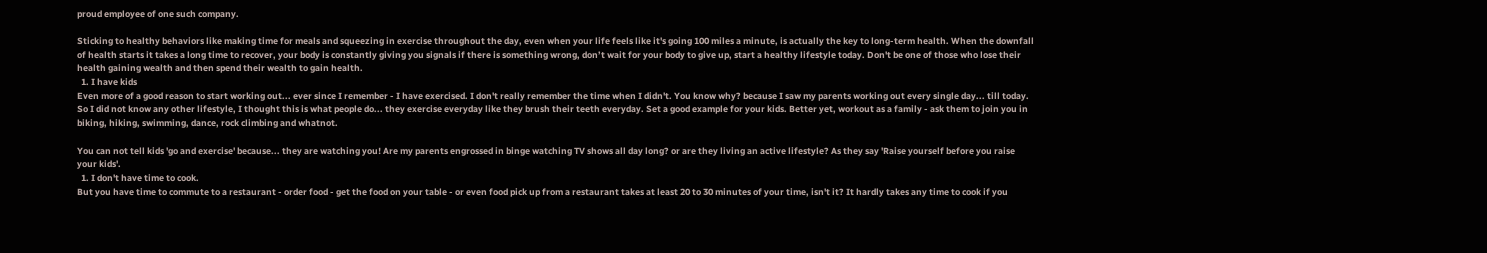proud employee of one such company.

Sticking to healthy behaviors like making time for meals and squeezing in exercise throughout the day, even when your life feels like it's going 100 miles a minute, is actually the key to long-term health. When the downfall of health starts it takes a long time to recover, your body is constantly giving you signals if there is something wrong, don’t wait for your body to give up, start a healthy lifestyle today. Don't be one of those who lose their health gaining wealth and then spend their wealth to gain health.
  1. I have kids
Even more of a good reason to start working out... ever since I remember - I have exercised. I don't really remember the time when I didn't. You know why? because I saw my parents working out every single day... till today.  So I did not know any other lifestyle, I thought this is what people do... they exercise everyday like they brush their teeth everyday. Set a good example for your kids. Better yet, workout as a family - ask them to join you in biking, hiking, swimming, dance, rock climbing and whatnot.

You can not tell kids 'go and exercise' because... they are watching you! Are my parents engrossed in binge watching TV shows all day long? or are they living an active lifestyle? As they say 'Raise yourself before you raise your kids'.
  1. I don't have time to cook.
But you have time to commute to a restaurant - order food - get the food on your table - or even food pick up from a restaurant takes at least 20 to 30 minutes of your time, isn't it? It hardly takes any time to cook if you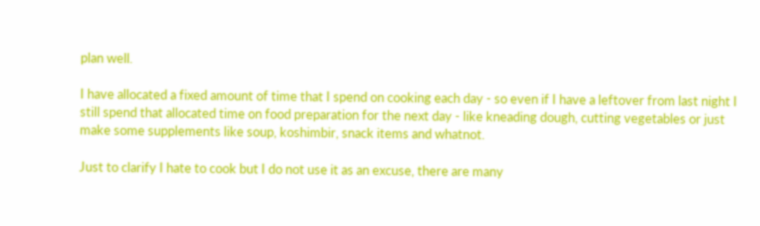plan well.

I have allocated a fixed amount of time that I spend on cooking each day - so even if I have a leftover from last night I still spend that allocated time on food preparation for the next day - like kneading dough, cutting vegetables or just make some supplements like soup, koshimbir, snack items and whatnot.

Just to clarify I hate to cook but I do not use it as an excuse, there are many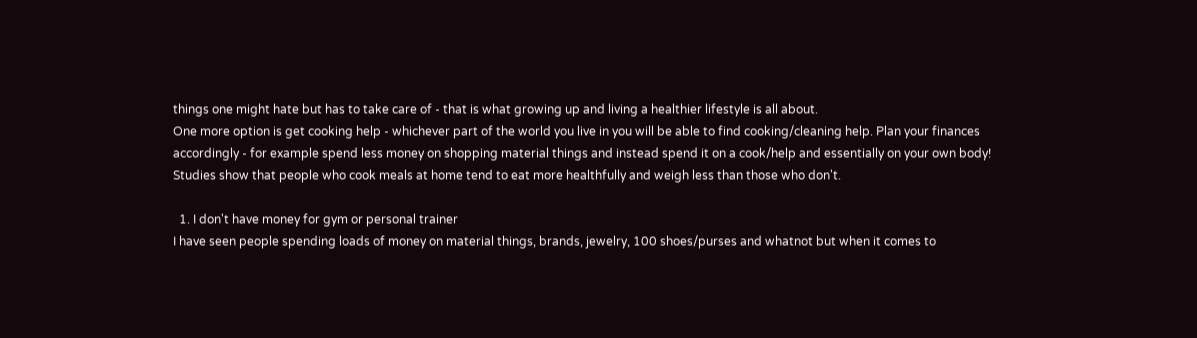things one might hate but has to take care of - that is what growing up and living a healthier lifestyle is all about.
One more option is get cooking help - whichever part of the world you live in you will be able to find cooking/cleaning help. Plan your finances accordingly - for example spend less money on shopping material things and instead spend it on a cook/help and essentially on your own body!
Studies show that people who cook meals at home tend to eat more healthfully and weigh less than those who don't.

  1. I don't have money for gym or personal trainer
I have seen people spending loads of money on material things, brands, jewelry, 100 shoes/purses and whatnot but when it comes to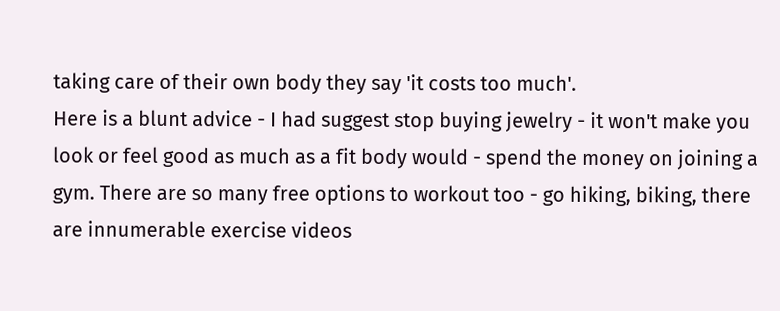taking care of their own body they say 'it costs too much'.
Here is a blunt advice - I had suggest stop buying jewelry - it won't make you look or feel good as much as a fit body would - spend the money on joining a gym. There are so many free options to workout too - go hiking, biking, there are innumerable exercise videos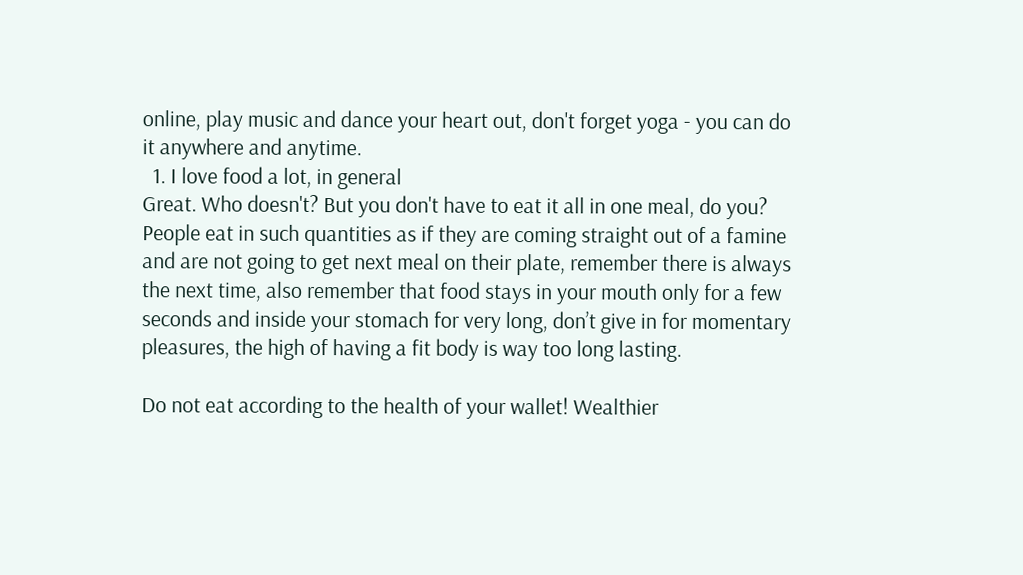online, play music and dance your heart out, don't forget yoga - you can do it anywhere and anytime.
  1. I love food a lot, in general
Great. Who doesn't? But you don't have to eat it all in one meal, do you? People eat in such quantities as if they are coming straight out of a famine and are not going to get next meal on their plate, remember there is always the next time, also remember that food stays in your mouth only for a few seconds and inside your stomach for very long, don’t give in for momentary pleasures, the high of having a fit body is way too long lasting.

Do not eat according to the health of your wallet! Wealthier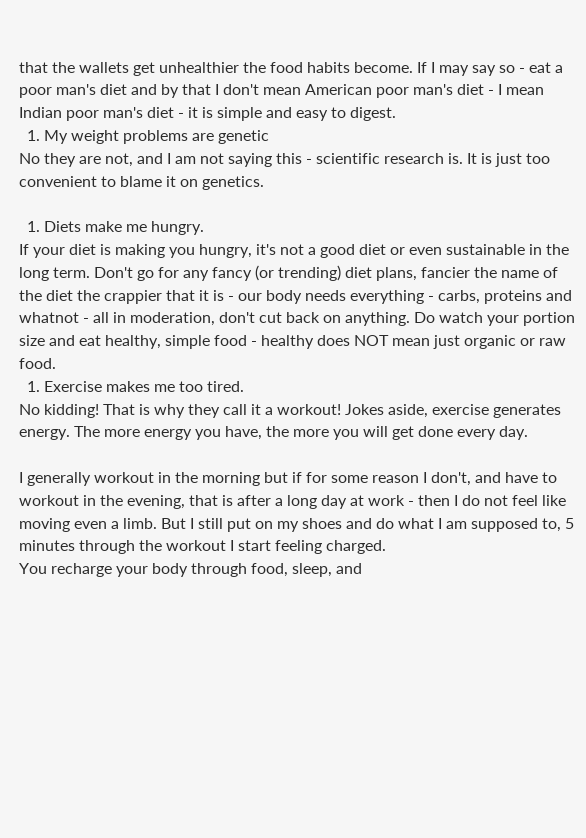that the wallets get unhealthier the food habits become. If I may say so - eat a poor man's diet and by that I don't mean American poor man's diet - I mean Indian poor man's diet - it is simple and easy to digest.
  1. My weight problems are genetic
No they are not, and I am not saying this - scientific research is. It is just too convenient to blame it on genetics.

  1. Diets make me hungry.
If your diet is making you hungry, it's not a good diet or even sustainable in the long term. Don't go for any fancy (or trending) diet plans, fancier the name of the diet the crappier that it is - our body needs everything - carbs, proteins and whatnot - all in moderation, don't cut back on anything. Do watch your portion size and eat healthy, simple food - healthy does NOT mean just organic or raw food.
  1. Exercise makes me too tired.
No kidding! That is why they call it a workout! Jokes aside, exercise generates energy. The more energy you have, the more you will get done every day.

I generally workout in the morning but if for some reason I don't, and have to workout in the evening, that is after a long day at work - then I do not feel like moving even a limb. But I still put on my shoes and do what I am supposed to, 5 minutes through the workout I start feeling charged.
You recharge your body through food, sleep, and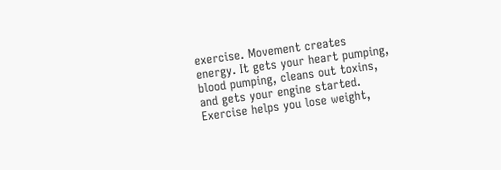exercise. Movement creates energy. It gets your heart pumping, blood pumping, cleans out toxins, and gets your engine started. Exercise helps you lose weight,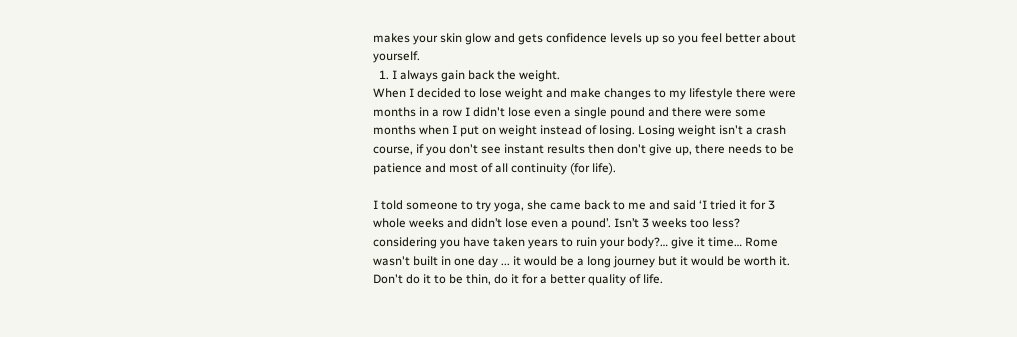makes your skin glow and gets confidence levels up so you feel better about yourself.
  1. I always gain back the weight.
When I decided to lose weight and make changes to my lifestyle there were months in a row I didn't lose even a single pound and there were some months when I put on weight instead of losing. Losing weight isn't a crash course, if you don't see instant results then don't give up, there needs to be patience and most of all continuity (for life).

I told someone to try yoga, she came back to me and said ‘I tried it for 3 whole weeks and didn’t lose even a pound’. Isn’t 3 weeks too less? considering you have taken years to ruin your body?… give it time… Rome wasn't built in one day ... it would be a long journey but it would be worth it. Don't do it to be thin, do it for a better quality of life.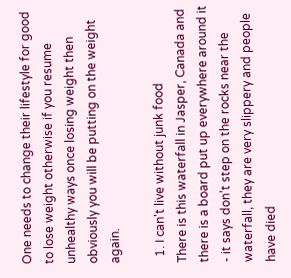One needs to change their lifestyle for good to lose weight otherwise if you resume unhealthy ways once losing weight then obviously you will be putting on the weight again.

  1. I can't live without junk food
There is this waterfall in Jasper, Canada and there is a board put up everywhere around it - it says don’t step on the rocks near the waterfall, they are very slippery and people have died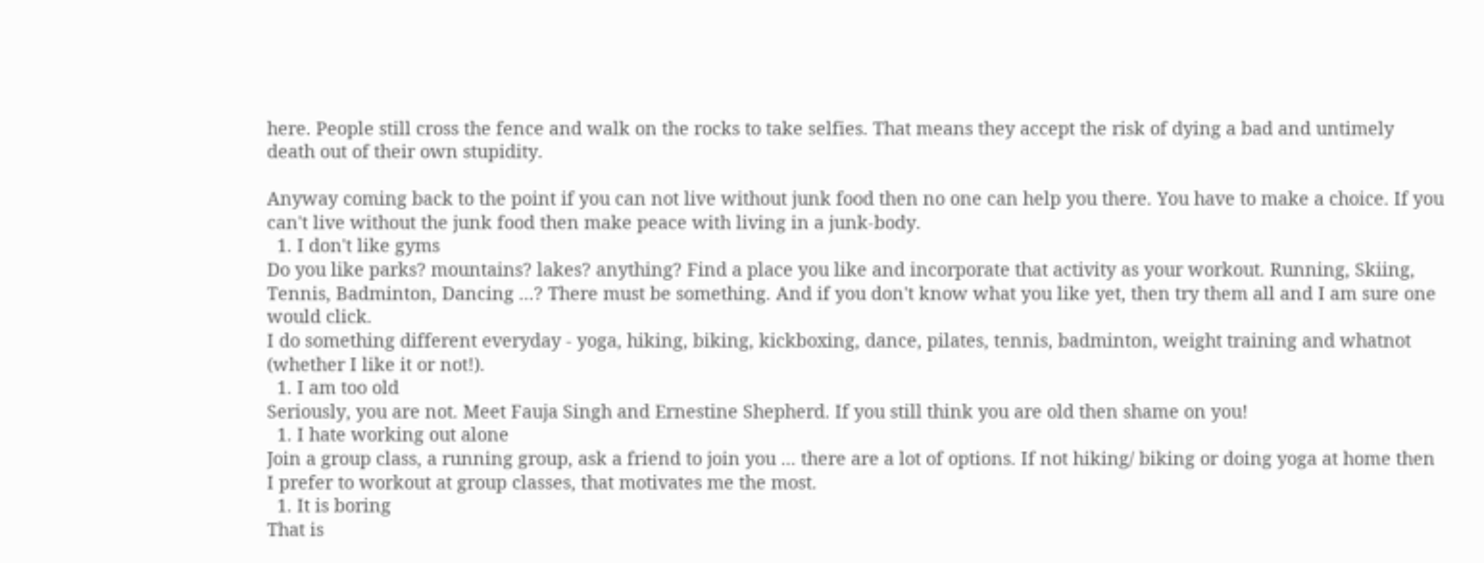here. People still cross the fence and walk on the rocks to take selfies. That means they accept the risk of dying a bad and untimely death out of their own stupidity.

Anyway coming back to the point if you can not live without junk food then no one can help you there. You have to make a choice. If you can't live without the junk food then make peace with living in a junk-body.
  1. I don't like gyms
Do you like parks? mountains? lakes? anything? Find a place you like and incorporate that activity as your workout. Running, Skiing, Tennis, Badminton, Dancing ...? There must be something. And if you don't know what you like yet, then try them all and I am sure one would click.
I do something different everyday - yoga, hiking, biking, kickboxing, dance, pilates, tennis, badminton, weight training and whatnot (whether I like it or not!).
  1. I am too old
Seriously, you are not. Meet Fauja Singh and Ernestine Shepherd. If you still think you are old then shame on you!
  1. I hate working out alone
Join a group class, a running group, ask a friend to join you ... there are a lot of options. If not hiking/ biking or doing yoga at home then I prefer to workout at group classes, that motivates me the most.
  1. It is boring
That is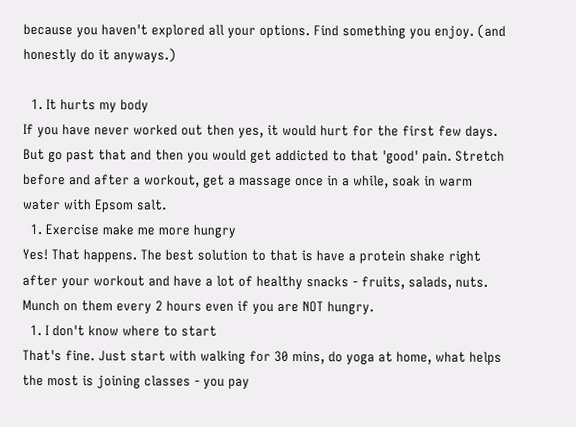because you haven't explored all your options. Find something you enjoy. (and honestly do it anyways.)

  1. It hurts my body
If you have never worked out then yes, it would hurt for the first few days. But go past that and then you would get addicted to that 'good' pain. Stretch before and after a workout, get a massage once in a while, soak in warm water with Epsom salt.
  1. Exercise make me more hungry
Yes! That happens. The best solution to that is have a protein shake right after your workout and have a lot of healthy snacks - fruits, salads, nuts. Munch on them every 2 hours even if you are NOT hungry.
  1. I don't know where to start
That's fine. Just start with walking for 30 mins, do yoga at home, what helps the most is joining classes - you pay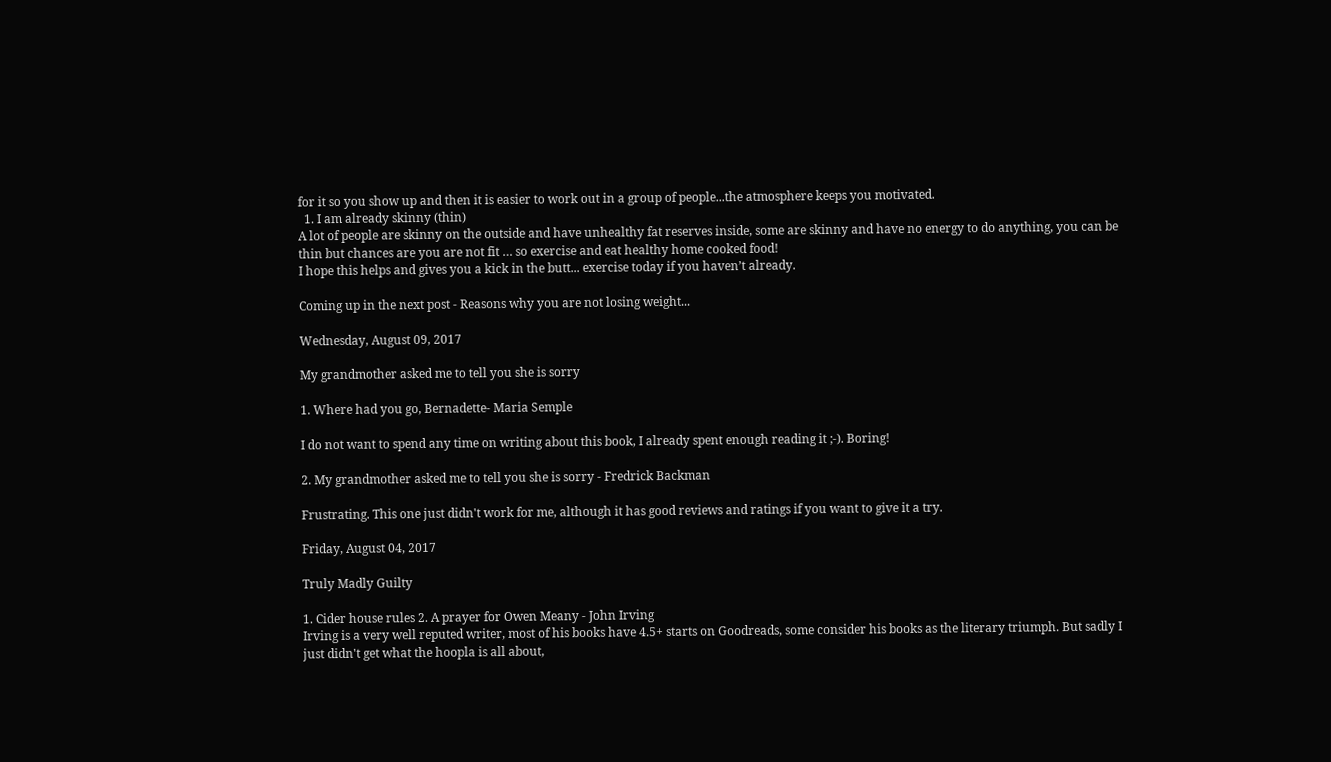for it so you show up and then it is easier to work out in a group of people...the atmosphere keeps you motivated.
  1. I am already skinny (thin)
A lot of people are skinny on the outside and have unhealthy fat reserves inside, some are skinny and have no energy to do anything, you can be thin but chances are you are not fit … so exercise and eat healthy home cooked food!
I hope this helps and gives you a kick in the butt... exercise today if you haven’t already.

Coming up in the next post - Reasons why you are not losing weight...

Wednesday, August 09, 2017

My grandmother asked me to tell you she is sorry

1. Where had you go, Bernadette- Maria Semple

I do not want to spend any time on writing about this book, I already spent enough reading it ;-). Boring!

2. My grandmother asked me to tell you she is sorry - Fredrick Backman

Frustrating. This one just didn't work for me, although it has good reviews and ratings if you want to give it a try.

Friday, August 04, 2017

Truly Madly Guilty

1. Cider house rules 2. A prayer for Owen Meany - John Irving
Irving is a very well reputed writer, most of his books have 4.5+ starts on Goodreads, some consider his books as the literary triumph. But sadly I just didn't get what the hoopla is all about,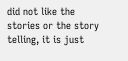did not like the stories or the story telling, it is just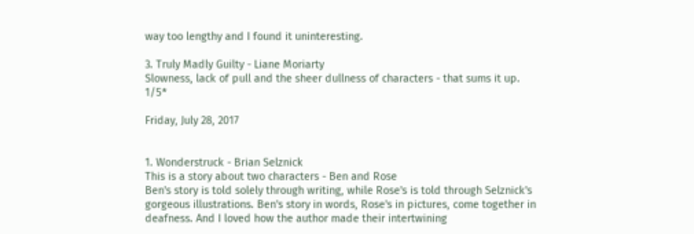way too lengthy and I found it uninteresting.

3. Truly Madly Guilty - Liane Moriarty
Slowness, lack of pull and the sheer dullness of characters - that sums it up. 1/5*

Friday, July 28, 2017


1. Wonderstruck - Brian Selznick
This is a story about two characters - Ben and Rose
Ben's story is told solely through writing, while Rose's is told through Selznick's gorgeous illustrations. Ben's story in words, Rose's in pictures, come together in deafness. And I loved how the author made their intertwining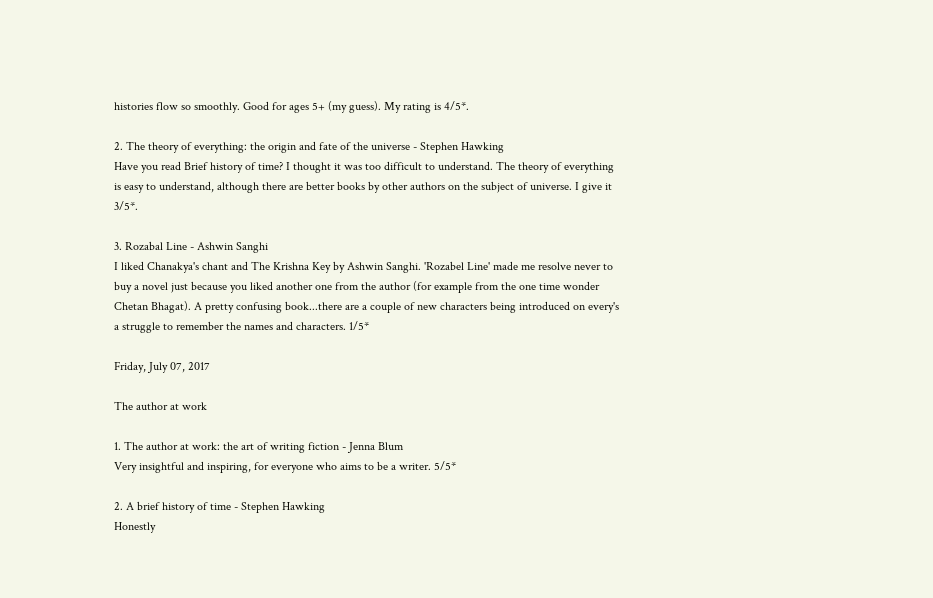histories flow so smoothly. Good for ages 5+ (my guess). My rating is 4/5*.

2. The theory of everything: the origin and fate of the universe - Stephen Hawking
Have you read Brief history of time? I thought it was too difficult to understand. The theory of everything is easy to understand, although there are better books by other authors on the subject of universe. I give it 3/5*.

3. Rozabal Line - Ashwin Sanghi
I liked Chanakya's chant and The Krishna Key by Ashwin Sanghi. 'Rozabel Line' made me resolve never to buy a novel just because you liked another one from the author (for example from the one time wonder Chetan Bhagat). A pretty confusing book...there are a couple of new characters being introduced on every's a struggle to remember the names and characters. 1/5*

Friday, July 07, 2017

The author at work

1. The author at work: the art of writing fiction - Jenna Blum
Very insightful and inspiring, for everyone who aims to be a writer. 5/5*

2. A brief history of time - Stephen Hawking
Honestly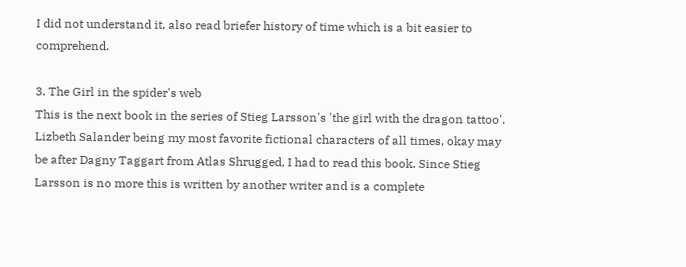I did not understand it, also read briefer history of time which is a bit easier to comprehend.

3. The Girl in the spider's web
This is the next book in the series of Stieg Larsson's 'the girl with the dragon tattoo'. Lizbeth Salander being my most favorite fictional characters of all times, okay may be after Dagny Taggart from Atlas Shrugged, I had to read this book. Since Stieg Larsson is no more this is written by another writer and is a complete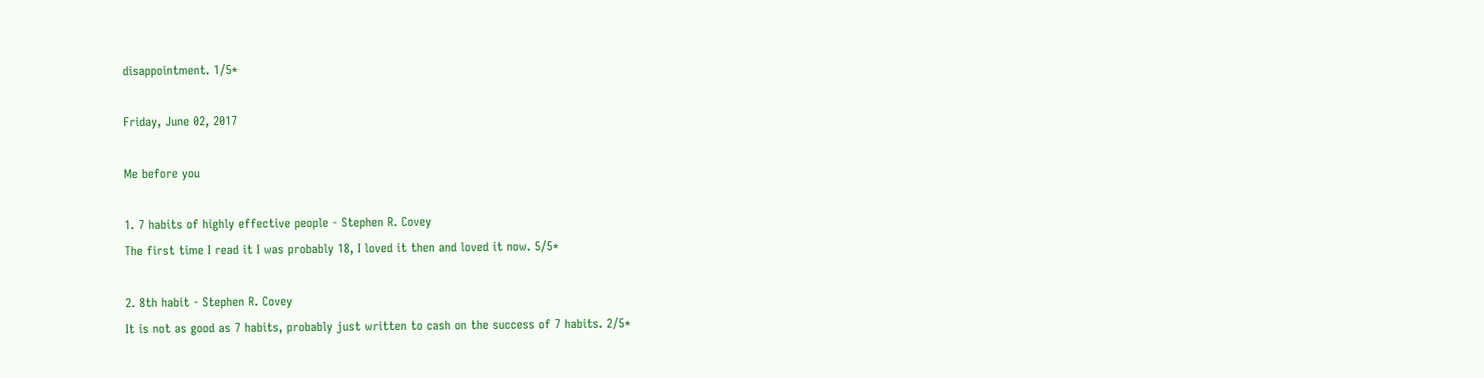disappointment. 1/5*

Friday, June 02, 2017

Me before you

1. 7 habits of highly effective people - Stephen R. Covey
The first time I read it I was probably 18, I loved it then and loved it now. 5/5*

2. 8th habit - Stephen R. Covey
It is not as good as 7 habits, probably just written to cash on the success of 7 habits. 2/5*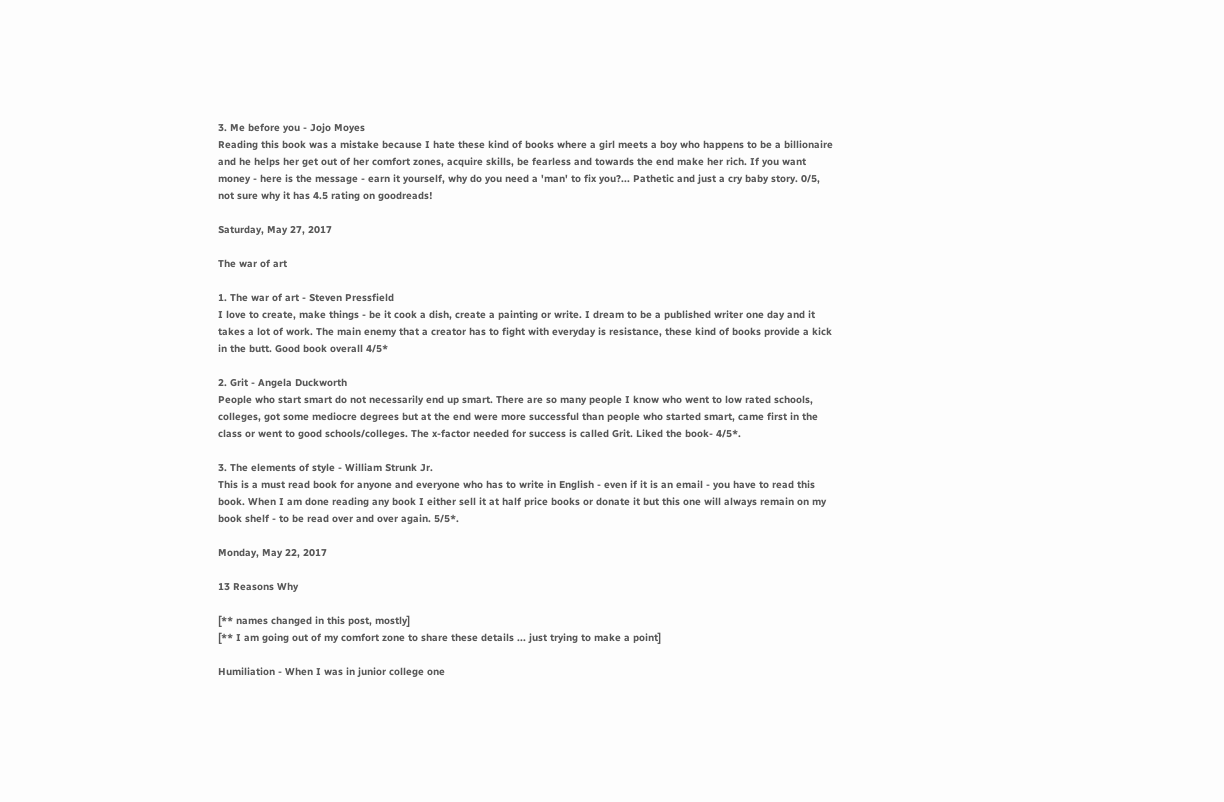3. Me before you - Jojo Moyes
Reading this book was a mistake because I hate these kind of books where a girl meets a boy who happens to be a billionaire and he helps her get out of her comfort zones, acquire skills, be fearless and towards the end make her rich. If you want money - here is the message - earn it yourself, why do you need a 'man' to fix you?... Pathetic and just a cry baby story. 0/5, not sure why it has 4.5 rating on goodreads!

Saturday, May 27, 2017

The war of art

1. The war of art - Steven Pressfield
I love to create, make things - be it cook a dish, create a painting or write. I dream to be a published writer one day and it takes a lot of work. The main enemy that a creator has to fight with everyday is resistance, these kind of books provide a kick in the butt. Good book overall 4/5*

2. Grit - Angela Duckworth
People who start smart do not necessarily end up smart. There are so many people I know who went to low rated schools, colleges, got some mediocre degrees but at the end were more successful than people who started smart, came first in the class or went to good schools/colleges. The x-factor needed for success is called Grit. Liked the book- 4/5*.

3. The elements of style - William Strunk Jr.
This is a must read book for anyone and everyone who has to write in English - even if it is an email - you have to read this book. When I am done reading any book I either sell it at half price books or donate it but this one will always remain on my book shelf - to be read over and over again. 5/5*.

Monday, May 22, 2017

13 Reasons Why

[** names changed in this post, mostly]
[** I am going out of my comfort zone to share these details ... just trying to make a point]

Humiliation - When I was in junior college one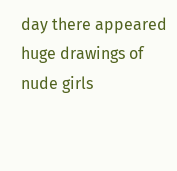day there appeared huge drawings of nude girls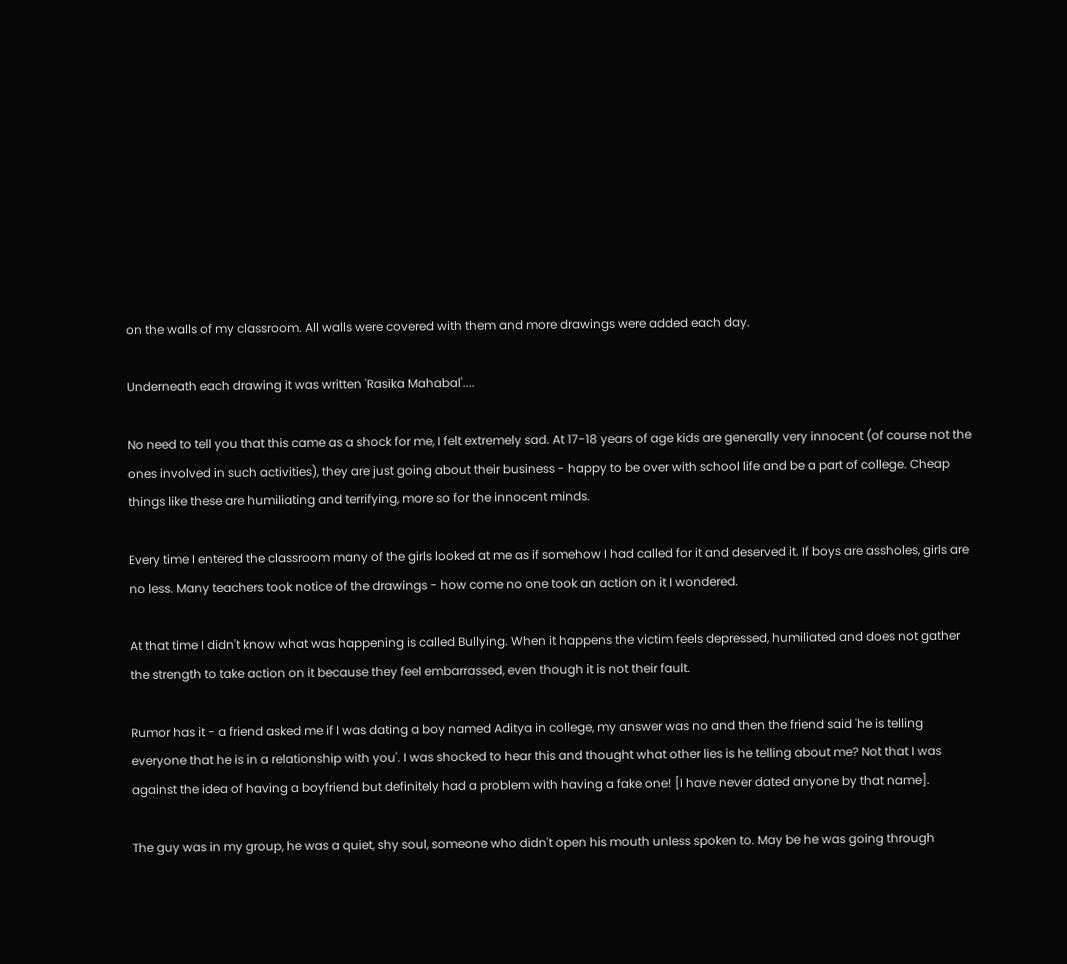on the walls of my classroom. All walls were covered with them and more drawings were added each day.

Underneath each drawing it was written 'Rasika Mahabal'....

No need to tell you that this came as a shock for me, I felt extremely sad. At 17-18 years of age kids are generally very innocent (of course not the ones involved in such activities), they are just going about their business - happy to be over with school life and be a part of college. Cheap things like these are humiliating and terrifying, more so for the innocent minds.

Every time I entered the classroom many of the girls looked at me as if somehow I had called for it and deserved it. If boys are assholes, girls are no less. Many teachers took notice of the drawings - how come no one took an action on it I wondered.

At that time I didn't know what was happening is called Bullying. When it happens the victim feels depressed, humiliated and does not gather the strength to take action on it because they feel embarrassed, even though it is not their fault.

Rumor has it - a friend asked me if I was dating a boy named Aditya in college, my answer was no and then the friend said 'he is telling everyone that he is in a relationship with you'. I was shocked to hear this and thought what other lies is he telling about me? Not that I was against the idea of having a boyfriend but definitely had a problem with having a fake one! [I have never dated anyone by that name].

The guy was in my group, he was a quiet, shy soul, someone who didn't open his mouth unless spoken to. May be he was going through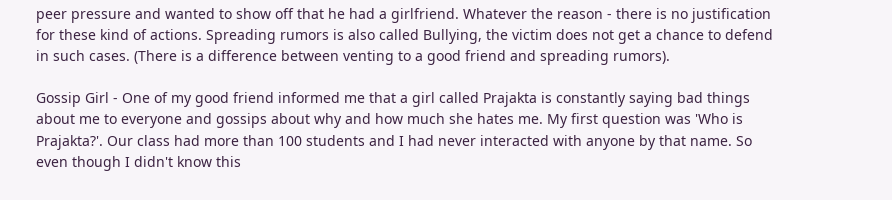peer pressure and wanted to show off that he had a girlfriend. Whatever the reason - there is no justification for these kind of actions. Spreading rumors is also called Bullying, the victim does not get a chance to defend in such cases. (There is a difference between venting to a good friend and spreading rumors).

Gossip Girl - One of my good friend informed me that a girl called Prajakta is constantly saying bad things about me to everyone and gossips about why and how much she hates me. My first question was 'Who is Prajakta?'. Our class had more than 100 students and I had never interacted with anyone by that name. So even though I didn't know this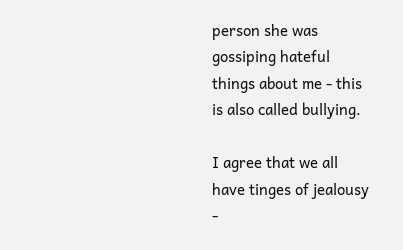person she was gossiping hateful things about me - this is also called bullying.

I agree that we all have tinges of jealousy -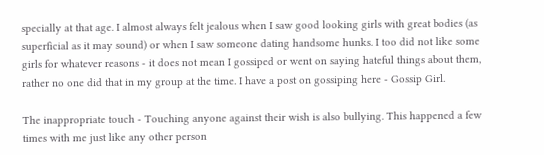specially at that age. I almost always felt jealous when I saw good looking girls with great bodies (as superficial as it may sound) or when I saw someone dating handsome hunks. I too did not like some girls for whatever reasons - it does not mean I gossiped or went on saying hateful things about them, rather no one did that in my group at the time. I have a post on gossiping here - Gossip Girl.

The inappropriate touch - Touching anyone against their wish is also bullying. This happened a few times with me just like any other person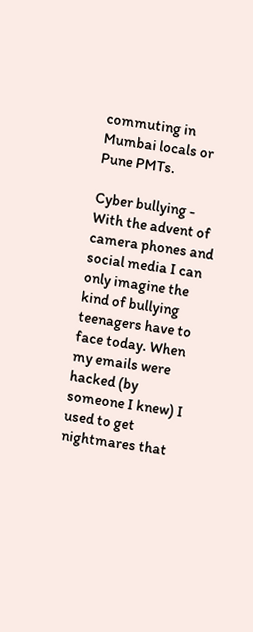commuting in Mumbai locals or Pune PMTs.

Cyber bullying -  With the advent of camera phones and social media I can only imagine the kind of bullying teenagers have to face today. When my emails were hacked (by someone I knew) I used to get nightmares that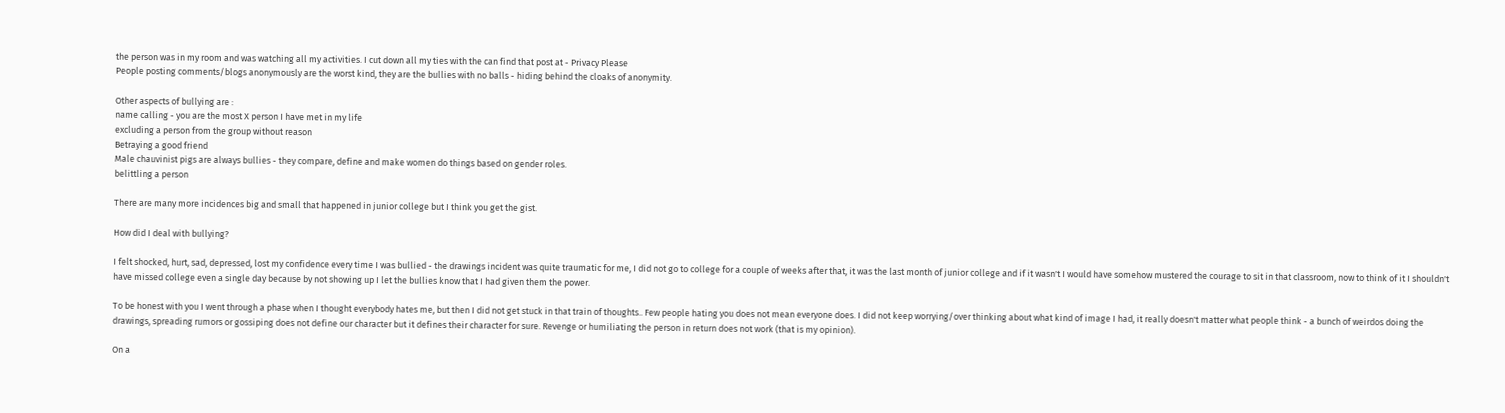the person was in my room and was watching all my activities. I cut down all my ties with the can find that post at - Privacy Please
People posting comments/blogs anonymously are the worst kind, they are the bullies with no balls - hiding behind the cloaks of anonymity.

Other aspects of bullying are :
name calling - you are the most X person I have met in my life
excluding a person from the group without reason
Betraying a good friend
Male chauvinist pigs are always bullies - they compare, define and make women do things based on gender roles.
belittling a person

There are many more incidences big and small that happened in junior college but I think you get the gist.

How did I deal with bullying?

I felt shocked, hurt, sad, depressed, lost my confidence every time I was bullied - the drawings incident was quite traumatic for me, I did not go to college for a couple of weeks after that, it was the last month of junior college and if it wasn't I would have somehow mustered the courage to sit in that classroom, now to think of it I shouldn't have missed college even a single day because by not showing up I let the bullies know that I had given them the power.

To be honest with you I went through a phase when I thought everybody hates me, but then I did not get stuck in that train of thoughts.. Few people hating you does not mean everyone does. I did not keep worrying/over thinking about what kind of image I had, it really doesn't matter what people think - a bunch of weirdos doing the drawings, spreading rumors or gossiping does not define our character but it defines their character for sure. Revenge or humiliating the person in return does not work (that is my opinion).

On a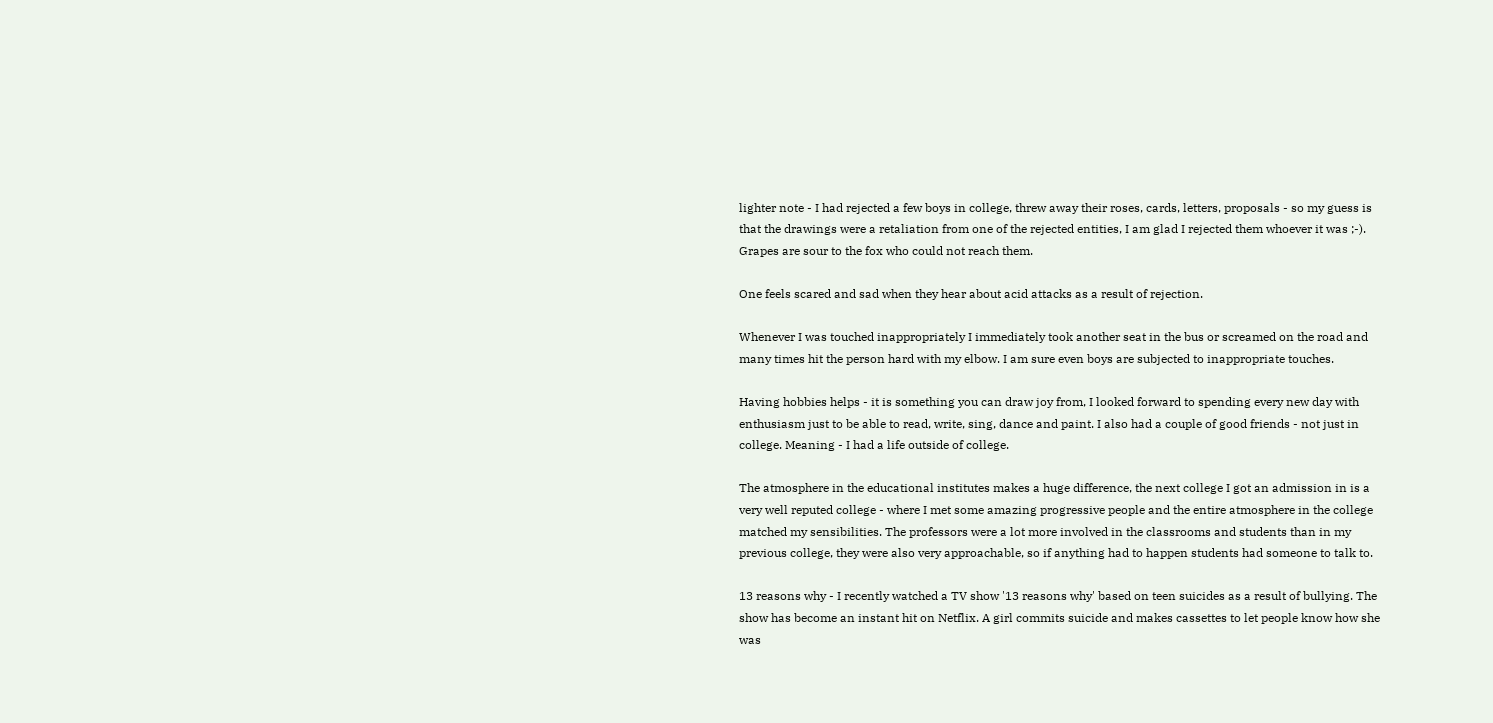lighter note - I had rejected a few boys in college, threw away their roses, cards, letters, proposals - so my guess is that the drawings were a retaliation from one of the rejected entities, I am glad I rejected them whoever it was ;-). Grapes are sour to the fox who could not reach them.

One feels scared and sad when they hear about acid attacks as a result of rejection.

Whenever I was touched inappropriately I immediately took another seat in the bus or screamed on the road and many times hit the person hard with my elbow. I am sure even boys are subjected to inappropriate touches.

Having hobbies helps - it is something you can draw joy from, I looked forward to spending every new day with enthusiasm just to be able to read, write, sing, dance and paint. I also had a couple of good friends - not just in college. Meaning - I had a life outside of college.

The atmosphere in the educational institutes makes a huge difference, the next college I got an admission in is a very well reputed college - where I met some amazing progressive people and the entire atmosphere in the college matched my sensibilities. The professors were a lot more involved in the classrooms and students than in my previous college, they were also very approachable, so if anything had to happen students had someone to talk to.

13 reasons why - I recently watched a TV show '13 reasons why' based on teen suicides as a result of bullying. The show has become an instant hit on Netflix. A girl commits suicide and makes cassettes to let people know how she was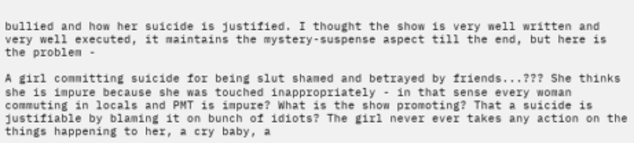bullied and how her suicide is justified. I thought the show is very well written and very well executed, it maintains the mystery-suspense aspect till the end, but here is the problem -

A girl committing suicide for being slut shamed and betrayed by friends...??? She thinks she is impure because she was touched inappropriately - in that sense every woman commuting in locals and PMT is impure? What is the show promoting? That a suicide is justifiable by blaming it on bunch of idiots? The girl never ever takes any action on the things happening to her, a cry baby, a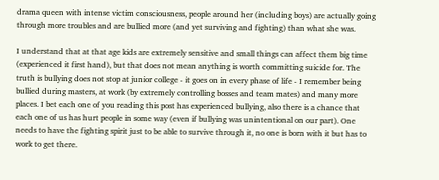drama queen with intense victim consciousness, people around her (including boys) are actually going through more troubles and are bullied more (and yet surviving and fighting) than what she was.

I understand that at that age kids are extremely sensitive and small things can affect them big time (experienced it first hand), but that does not mean anything is worth committing suicide for. The truth is bullying does not stop at junior college - it goes on in every phase of life - I remember being bullied during masters, at work (by extremely controlling bosses and team mates) and many more places. I bet each one of you reading this post has experienced bullying, also there is a chance that each one of us has hurt people in some way (even if bullying was unintentional on our part). One needs to have the fighting spirit just to be able to survive through it, no one is born with it but has to work to get there.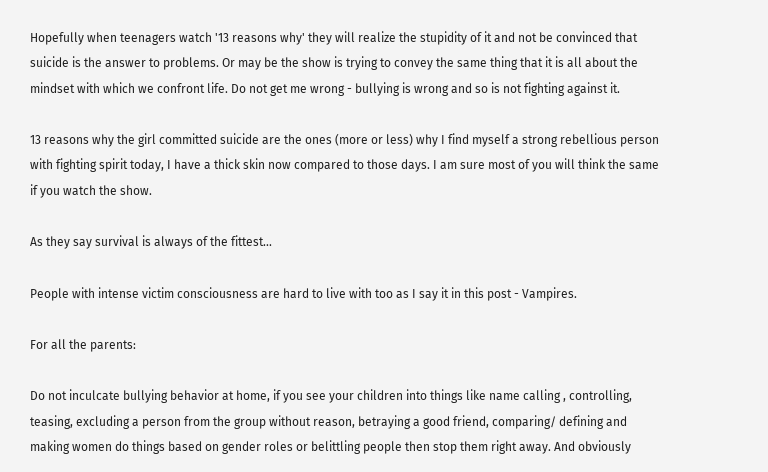Hopefully when teenagers watch '13 reasons why' they will realize the stupidity of it and not be convinced that suicide is the answer to problems. Or may be the show is trying to convey the same thing that it is all about the mindset with which we confront life. Do not get me wrong - bullying is wrong and so is not fighting against it.

13 reasons why the girl committed suicide are the ones (more or less) why I find myself a strong rebellious person with fighting spirit today, I have a thick skin now compared to those days. I am sure most of you will think the same if you watch the show.

As they say survival is always of the fittest...

People with intense victim consciousness are hard to live with too as I say it in this post - Vampires.

For all the parents:

Do not inculcate bullying behavior at home, if you see your children into things like name calling , controlling, teasing, excluding a person from the group without reason, betraying a good friend, comparing/ defining and making women do things based on gender roles or belittling people then stop them right away. And obviously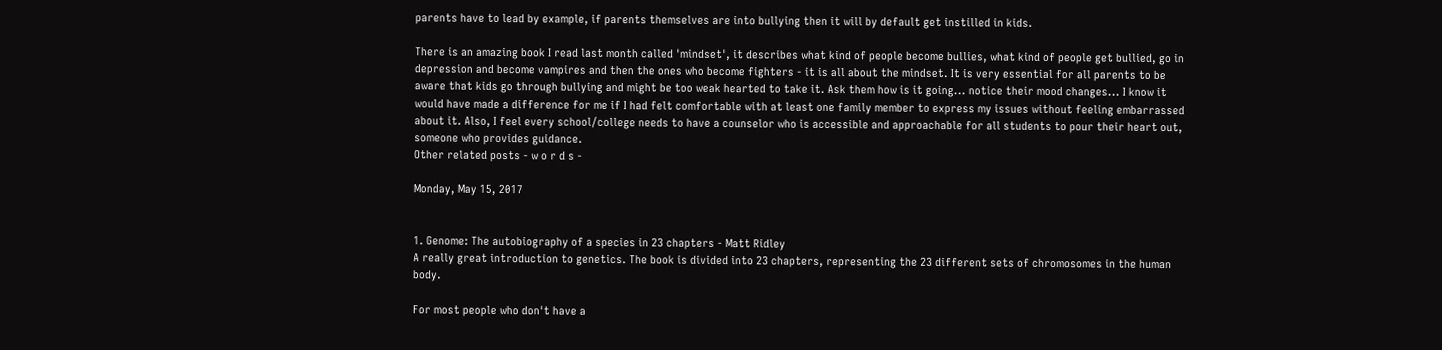parents have to lead by example, if parents themselves are into bullying then it will by default get instilled in kids.

There is an amazing book I read last month called 'mindset', it describes what kind of people become bullies, what kind of people get bullied, go in depression and become vampires and then the ones who become fighters - it is all about the mindset. It is very essential for all parents to be aware that kids go through bullying and might be too weak hearted to take it. Ask them how is it going... notice their mood changes... I know it would have made a difference for me if I had felt comfortable with at least one family member to express my issues without feeling embarrassed about it. Also, I feel every school/college needs to have a counselor who is accessible and approachable for all students to pour their heart out, someone who provides guidance.
Other related posts - w o r d s -

Monday, May 15, 2017


1. Genome: The autobiography of a species in 23 chapters - Matt Ridley
A really great introduction to genetics. The book is divided into 23 chapters, representing the 23 different sets of chromosomes in the human body.

For most people who don't have a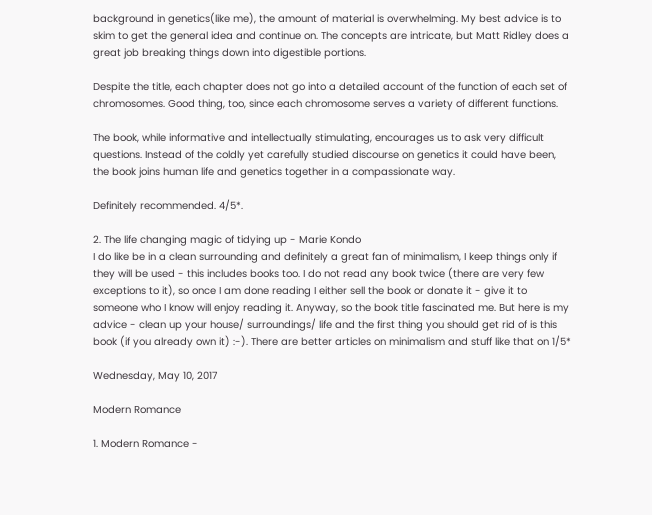background in genetics(like me), the amount of material is overwhelming. My best advice is to skim to get the general idea and continue on. The concepts are intricate, but Matt Ridley does a great job breaking things down into digestible portions.

Despite the title, each chapter does not go into a detailed account of the function of each set of chromosomes. Good thing, too, since each chromosome serves a variety of different functions.

The book, while informative and intellectually stimulating, encourages us to ask very difficult questions. Instead of the coldly yet carefully studied discourse on genetics it could have been, the book joins human life and genetics together in a compassionate way.

Definitely recommended. 4/5*.

2. The life changing magic of tidying up - Marie Kondo
I do like be in a clean surrounding and definitely a great fan of minimalism, I keep things only if they will be used - this includes books too. I do not read any book twice (there are very few exceptions to it), so once I am done reading I either sell the book or donate it - give it to someone who I know will enjoy reading it. Anyway, so the book title fascinated me. But here is my advice - clean up your house/ surroundings/ life and the first thing you should get rid of is this book (if you already own it) :-). There are better articles on minimalism and stuff like that on 1/5*

Wednesday, May 10, 2017

Modern Romance

1. Modern Romance -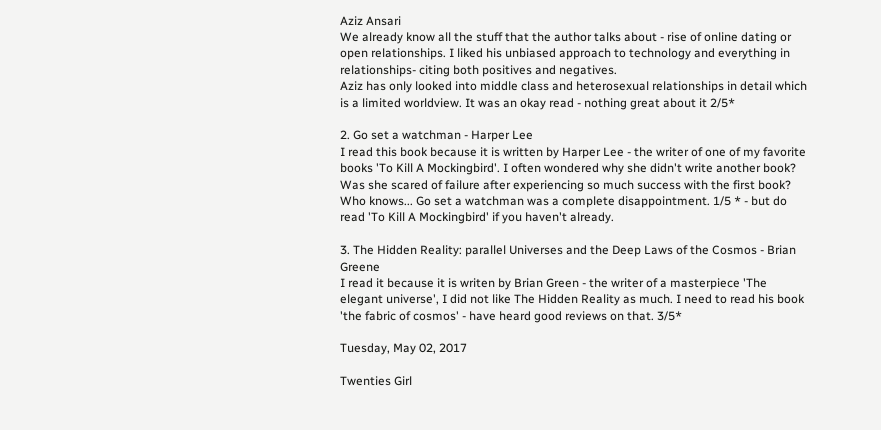Aziz Ansari
We already know all the stuff that the author talks about - rise of online dating or open relationships. I liked his unbiased approach to technology and everything in relationships- citing both positives and negatives.
Aziz has only looked into middle class and heterosexual relationships in detail which is a limited worldview. It was an okay read - nothing great about it 2/5*

2. Go set a watchman - Harper Lee
I read this book because it is written by Harper Lee - the writer of one of my favorite books 'To Kill A Mockingbird'. I often wondered why she didn't write another book? Was she scared of failure after experiencing so much success with the first book? Who knows... Go set a watchman was a complete disappointment. 1/5 * - but do read 'To Kill A Mockingbird' if you haven't already.

3. The Hidden Reality: parallel Universes and the Deep Laws of the Cosmos - Brian Greene
I read it because it is writen by Brian Green - the writer of a masterpiece 'The elegant universe', I did not like The Hidden Reality as much. I need to read his book 'the fabric of cosmos' - have heard good reviews on that. 3/5*

Tuesday, May 02, 2017

Twenties Girl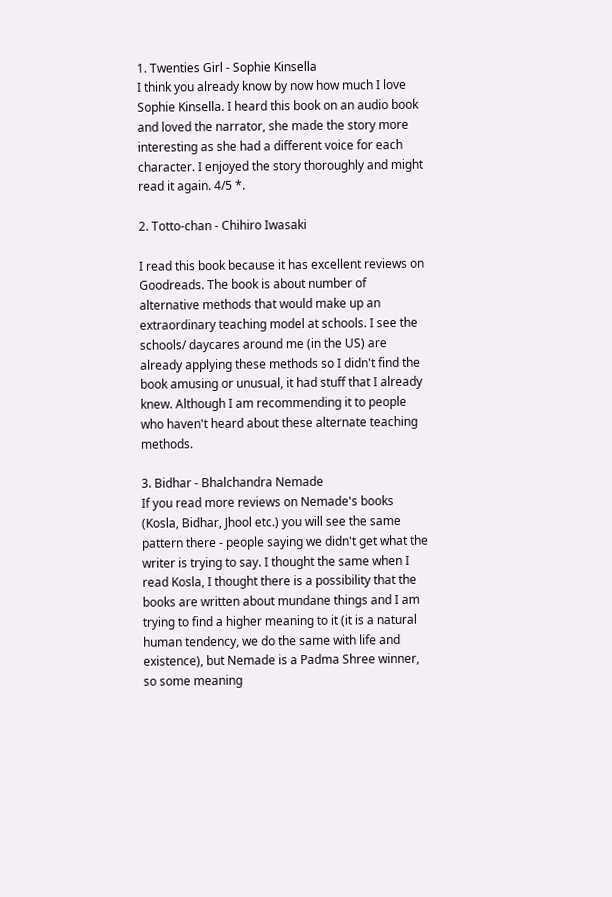1. Twenties Girl - Sophie Kinsella
I think you already know by now how much I love Sophie Kinsella. I heard this book on an audio book and loved the narrator, she made the story more interesting as she had a different voice for each character. I enjoyed the story thoroughly and might read it again. 4/5 *.

2. Totto-chan - Chihiro Iwasaki

I read this book because it has excellent reviews on Goodreads. The book is about number of alternative methods that would make up an extraordinary teaching model at schools. I see the schools/ daycares around me (in the US) are already applying these methods so I didn't find the book amusing or unusual, it had stuff that I already knew. Although I am recommending it to people who haven't heard about these alternate teaching methods.

3. Bidhar - Bhalchandra Nemade
If you read more reviews on Nemade's books (Kosla, Bidhar, Jhool etc.) you will see the same pattern there - people saying we didn't get what the writer is trying to say. I thought the same when I read Kosla, I thought there is a possibility that the books are written about mundane things and I am trying to find a higher meaning to it (it is a natural human tendency, we do the same with life and existence), but Nemade is a Padma Shree winner, so some meaning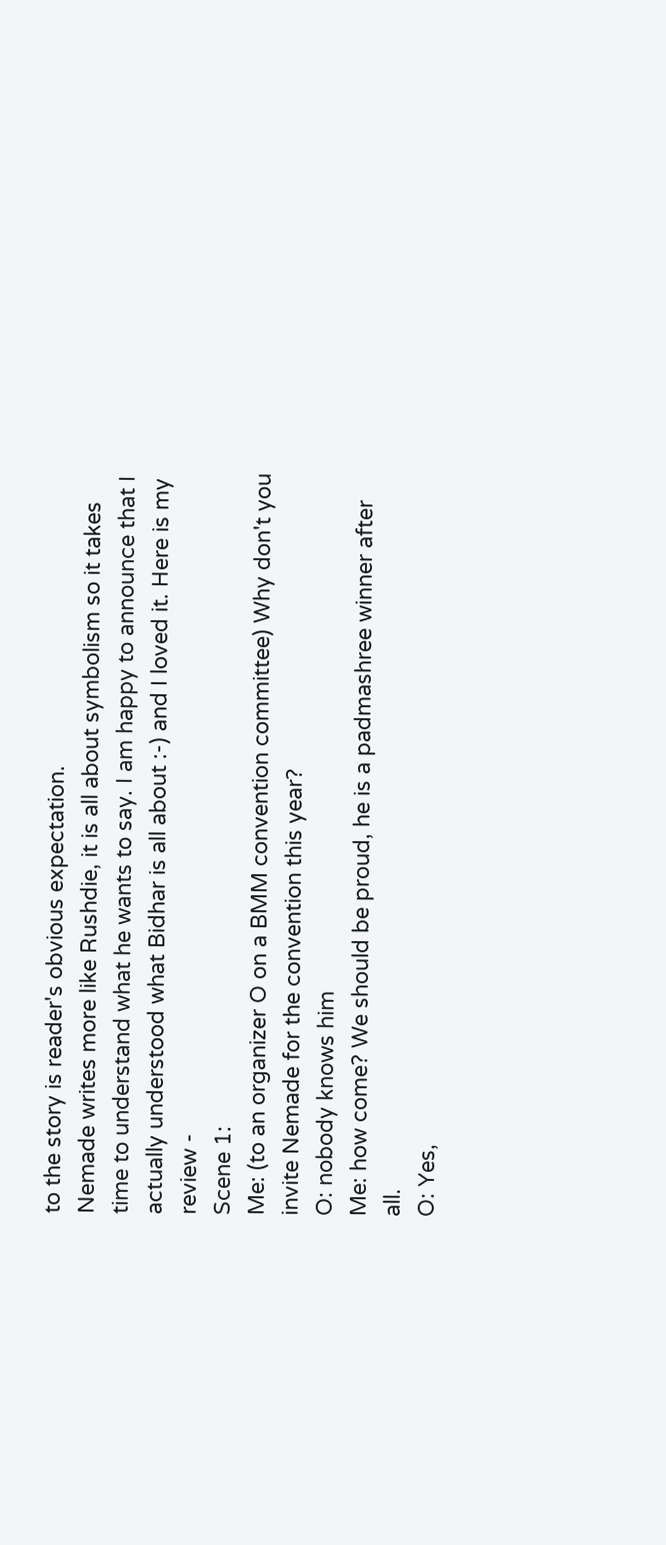to the story is reader's obvious expectation.
Nemade writes more like Rushdie, it is all about symbolism so it takes time to understand what he wants to say. I am happy to announce that I actually understood what Bidhar is all about :-) and I loved it. Here is my review -
Scene 1:
Me: (to an organizer O on a BMM convention committee) Why don't you invite Nemade for the convention this year?
O: nobody knows him
Me: how come? We should be proud, he is a padmashree winner after all.
O: Yes,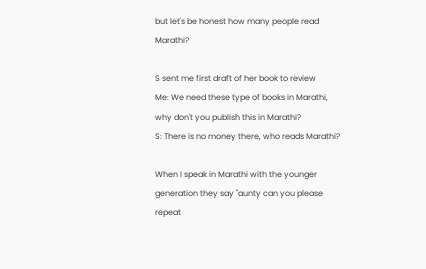but let's be honest how many people read Marathi?

S sent me first draft of her book to review
Me: We need these type of books in Marathi, why don't you publish this in Marathi?
S: There is no money there, who reads Marathi?

When I speak in Marathi with the younger generation they say "aunty can you please repeat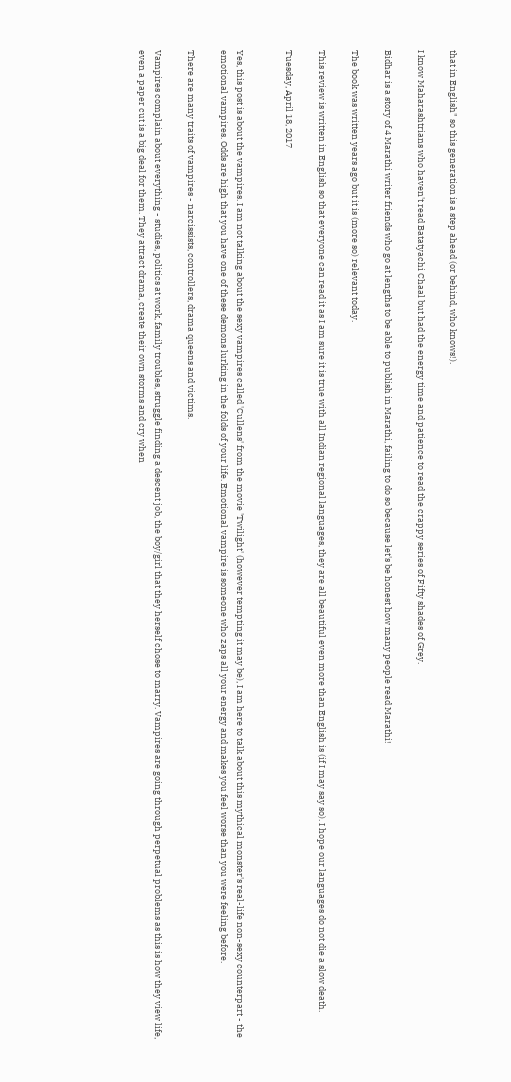that in English" so this generation is a step ahead (or behind, who knows!).

I know Maharashtrians who haven't read Batatyachi Chaal but had the energy time and patience to read the crappy series of Fifty shades of Grey.

Bidhar is a story of 4 Marathi writer friends who go at lengths to be able to publish in Marathi, failing to do so because let's be honest how many people read Marathi!

The book was written years ago but it is (more so) relevant today.

This review is written in English so that everyone can read it as I am sure it is true with all Indian regional languages, they are all beautiful even more than English is (if I may say so). I hope our languages do not die a slow death.

Tuesday, April 18, 2017


Yes, this post is about the vampires. I am not talking about the sexy vampires called 'Cullens' from the movie 'Twilight' (however tempting it may be), I am here to talk about this mythical monster's real-life non-sexy counterpart - the emotional vampires. Odds are high that you have one of these demons lurking in the folds of your life. Emotional vampire is someone who zaps all your energy and makes you feel worse than you were feeling before.

There are many traits of vampires - narcissists, controllers, drama queens and victims.

Vampires complain about everything - studies, politics at work, family troubles, struggle finding a descent job, the boy/girl that they herself chose to marry. Vampires are going through perpetual problems as this is how they view life, even a paper cut is a big deal for them. They attract drama, create their own storms and cry when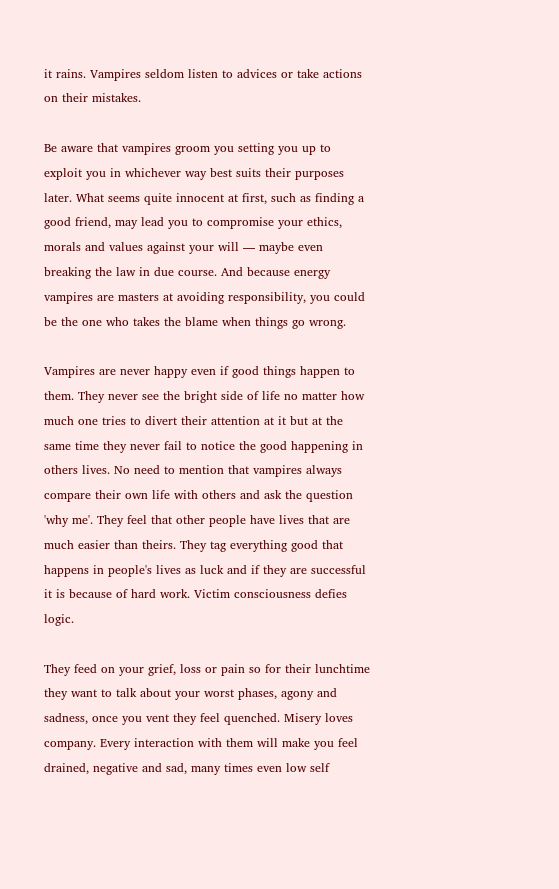it rains. Vampires seldom listen to advices or take actions on their mistakes.

Be aware that vampires groom you setting you up to exploit you in whichever way best suits their purposes later. What seems quite innocent at first, such as finding a good friend, may lead you to compromise your ethics, morals and values against your will — maybe even breaking the law in due course. And because energy vampires are masters at avoiding responsibility, you could be the one who takes the blame when things go wrong.

Vampires are never happy even if good things happen to them. They never see the bright side of life no matter how much one tries to divert their attention at it but at the same time they never fail to notice the good happening in others lives. No need to mention that vampires always compare their own life with others and ask the question 'why me'. They feel that other people have lives that are much easier than theirs. They tag everything good that happens in people's lives as luck and if they are successful it is because of hard work. Victim consciousness defies logic.

They feed on your grief, loss or pain so for their lunchtime they want to talk about your worst phases, agony and sadness, once you vent they feel quenched. Misery loves company. Every interaction with them will make you feel drained, negative and sad, many times even low self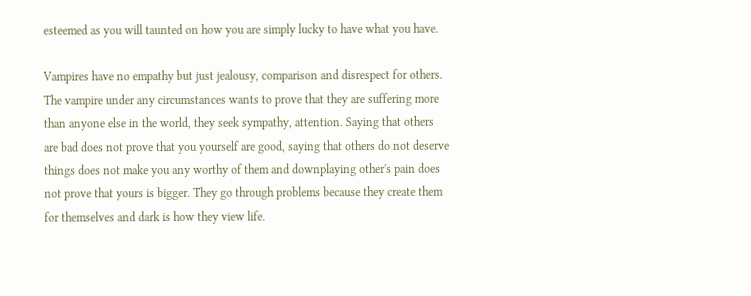esteemed as you will taunted on how you are simply lucky to have what you have.

Vampires have no empathy but just jealousy, comparison and disrespect for others. The vampire under any circumstances wants to prove that they are suffering more than anyone else in the world, they seek sympathy, attention. Saying that others are bad does not prove that you yourself are good, saying that others do not deserve things does not make you any worthy of them and downplaying other's pain does not prove that yours is bigger. They go through problems because they create them for themselves and dark is how they view life.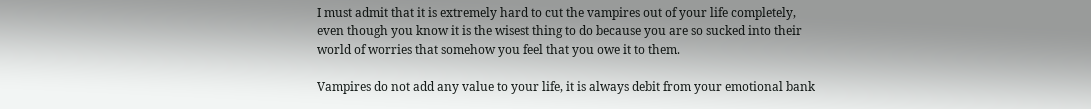I must admit that it is extremely hard to cut the vampires out of your life completely, even though you know it is the wisest thing to do because you are so sucked into their world of worries that somehow you feel that you owe it to them.

Vampires do not add any value to your life, it is always debit from your emotional bank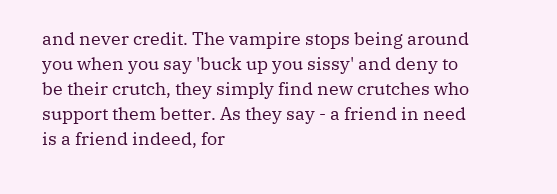and never credit. The vampire stops being around you when you say 'buck up you sissy' and deny to be their crutch, they simply find new crutches who support them better. As they say - a friend in need is a friend indeed, for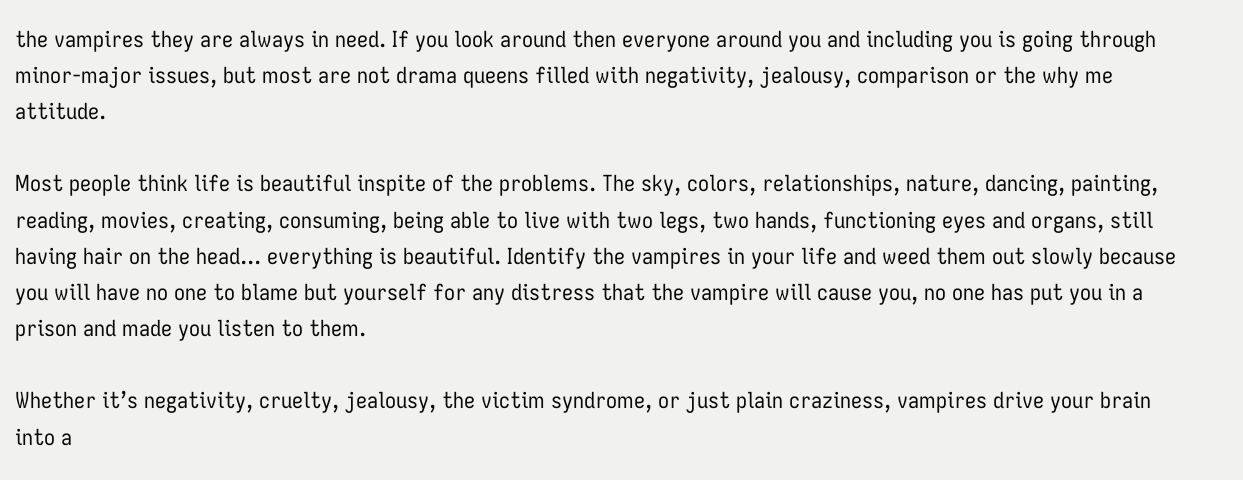the vampires they are always in need. If you look around then everyone around you and including you is going through minor-major issues, but most are not drama queens filled with negativity, jealousy, comparison or the why me attitude.

Most people think life is beautiful inspite of the problems. The sky, colors, relationships, nature, dancing, painting, reading, movies, creating, consuming, being able to live with two legs, two hands, functioning eyes and organs, still having hair on the head... everything is beautiful. Identify the vampires in your life and weed them out slowly because you will have no one to blame but yourself for any distress that the vampire will cause you, no one has put you in a prison and made you listen to them.

Whether it’s negativity, cruelty, jealousy, the victim syndrome, or just plain craziness, vampires drive your brain into a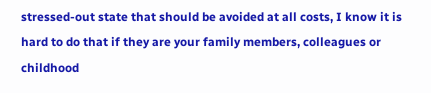stressed-out state that should be avoided at all costs, I know it is hard to do that if they are your family members, colleagues or childhood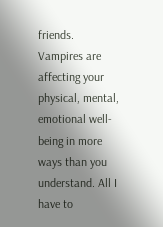friends. Vampires are affecting your physical, mental, emotional well-being in more ways than you understand. All I have to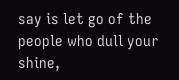say is let go of the people who dull your shine,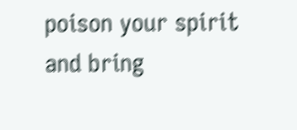poison your spirit and bring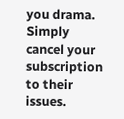you drama. Simply cancel your subscription to their issues.